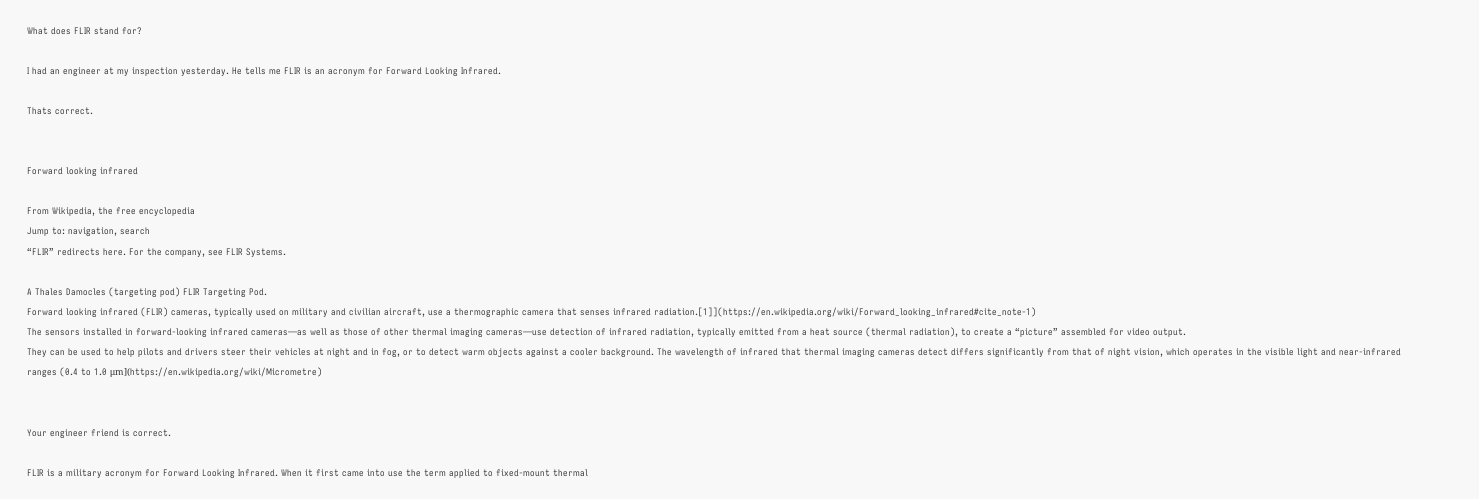What does FLIR stand for?

I had an engineer at my inspection yesterday. He tells me FLIR is an acronym for Forward Looking Infrared.

Thats correct.


Forward looking infrared

From Wikipedia, the free encyclopedia
Jump to: navigation, search
“FLIR” redirects here. For the company, see FLIR Systems.

A Thales Damocles (targeting pod) FLIR Targeting Pod.
Forward looking infrared (FLIR) cameras, typically used on military and civilian aircraft, use a thermographic camera that senses infrared radiation.[1]](https://en.wikipedia.org/wiki/Forward_looking_infrared#cite_note-1)
The sensors installed in forward-looking infrared cameras—as well as those of other thermal imaging cameras—use detection of infrared radiation, typically emitted from a heat source (thermal radiation), to create a “picture” assembled for video output.
They can be used to help pilots and drivers steer their vehicles at night and in fog, or to detect warm objects against a cooler background. The wavelength of infrared that thermal imaging cameras detect differs significantly from that of night vision, which operates in the visible light and near-infrared ranges (0.4 to 1.0 μm](https://en.wikipedia.org/wiki/Micrometre)


Your engineer friend is correct.

FLIR is a military acronym for Forward Looking Infrared. When it first came into use the term applied to fixed-mount thermal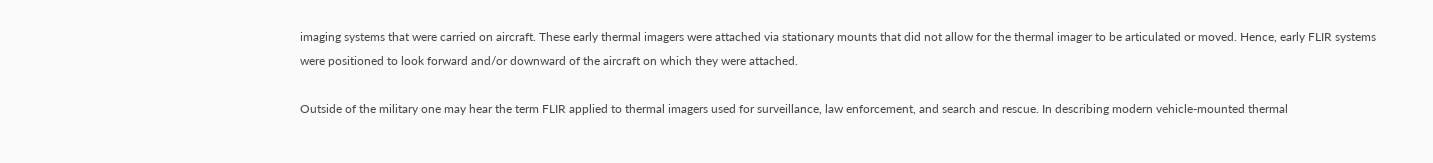imaging systems that were carried on aircraft. These early thermal imagers were attached via stationary mounts that did not allow for the thermal imager to be articulated or moved. Hence, early FLIR systems were positioned to look forward and/or downward of the aircraft on which they were attached.

Outside of the military one may hear the term FLIR applied to thermal imagers used for surveillance, law enforcement, and search and rescue. In describing modern vehicle-mounted thermal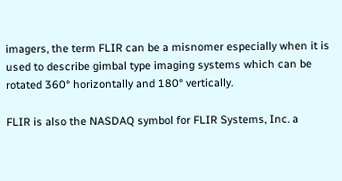imagers, the term FLIR can be a misnomer especially when it is used to describe gimbal type imaging systems which can be rotated 360° horizontally and 180° vertically.

FLIR is also the NASDAQ symbol for FLIR Systems, Inc. a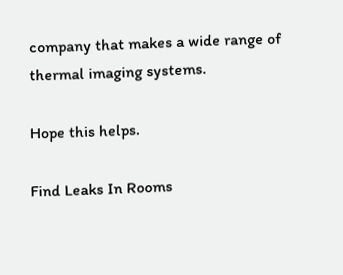company that makes a wide range of thermal imaging systems.

Hope this helps.

Find Leaks In Rooms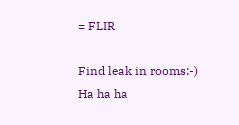= FLIR

Find leak in rooms:-)
Ha ha ha